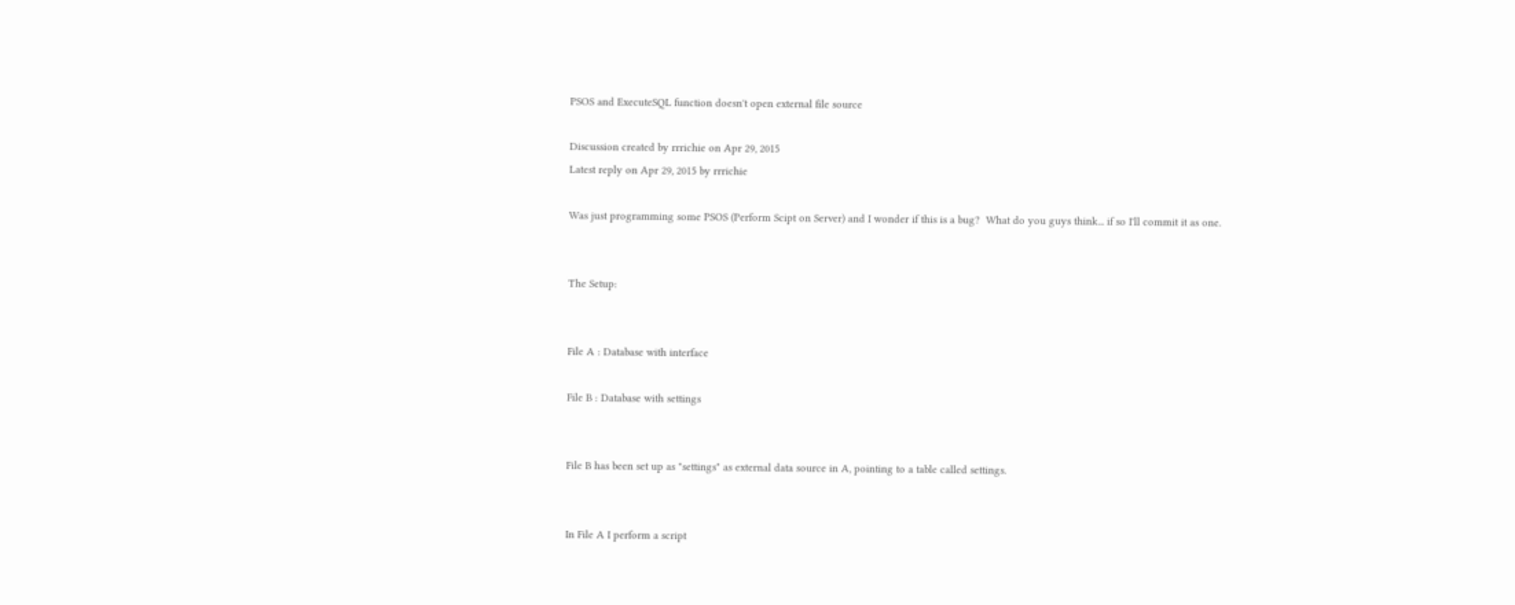PSOS and ExecuteSQL function doesn't open external file source

Discussion created by rrrichie on Apr 29, 2015
Latest reply on Apr 29, 2015 by rrrichie

Was just programming some PSOS (Perform Scipt on Server) and I wonder if this is a bug?  What do you guys think... if so I'll commit it as one.


The Setup:


File A : Database with interface

File B : Database with settings


File B has been set up as "settings" as external data source in A, pointing to a table called settings.


In File A I perform a script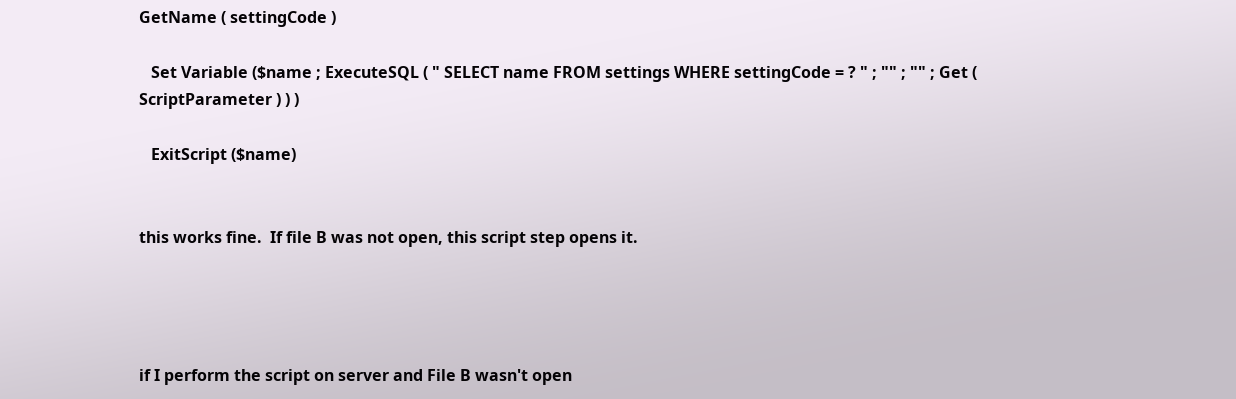GetName ( settingCode )

   Set Variable ($name ; ExecuteSQL ( " SELECT name FROM settings WHERE settingCode = ? " ; "" ; "" ; Get ( ScriptParameter ) ) )

   ExitScript ($name)


this works fine.  If file B was not open, this script step opens it.




if I perform the script on server and File B wasn't open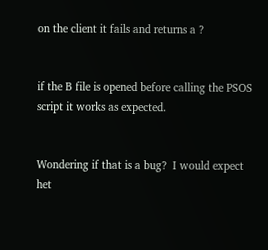on the client it fails and returns a ?


if the B file is opened before calling the PSOS script it works as expected.


Wondering if that is a bug?  I would expect het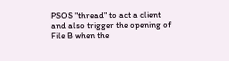PSOS "thread" to act a client and also trigger the opening of File B when the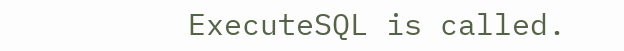ExecuteSQL is called.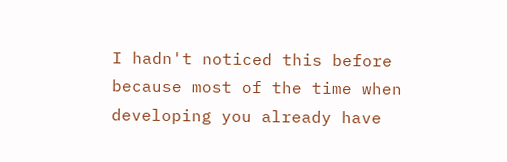I hadn't noticed this before because most of the time when developing you already have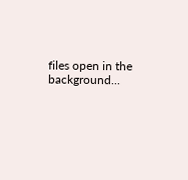files open in the background...